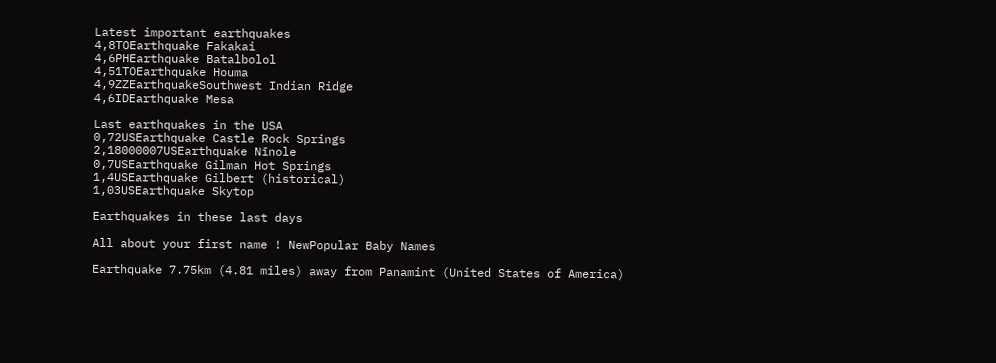Latest important earthquakes
4,8TOEarthquake Fakakai
4,6PHEarthquake Batalbolol
4,51TOEarthquake Houma
4,9ZZEarthquakeSouthwest Indian Ridge
4,6IDEarthquake Mesa

Last earthquakes in the USA
0,72USEarthquake Castle Rock Springs
2,18000007USEarthquake Nīnole
0,7USEarthquake Gilman Hot Springs
1,4USEarthquake Gilbert (historical)
1,03USEarthquake Skytop

Earthquakes in these last days

All about your first name ! NewPopular Baby Names

Earthquake 7.75km (4.81 miles) away from Panamint (United States of America)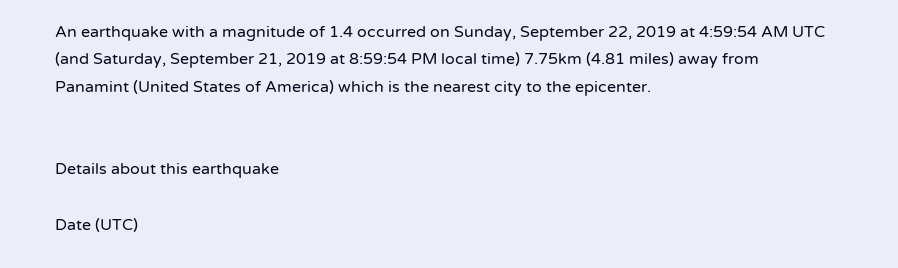An earthquake with a magnitude of 1.4 occurred on Sunday, September 22, 2019 at 4:59:54 AM UTC (and Saturday, September 21, 2019 at 8:59:54 PM local time) 7.75km (4.81 miles) away from Panamint (United States of America) which is the nearest city to the epicenter.


Details about this earthquake

Date (UTC)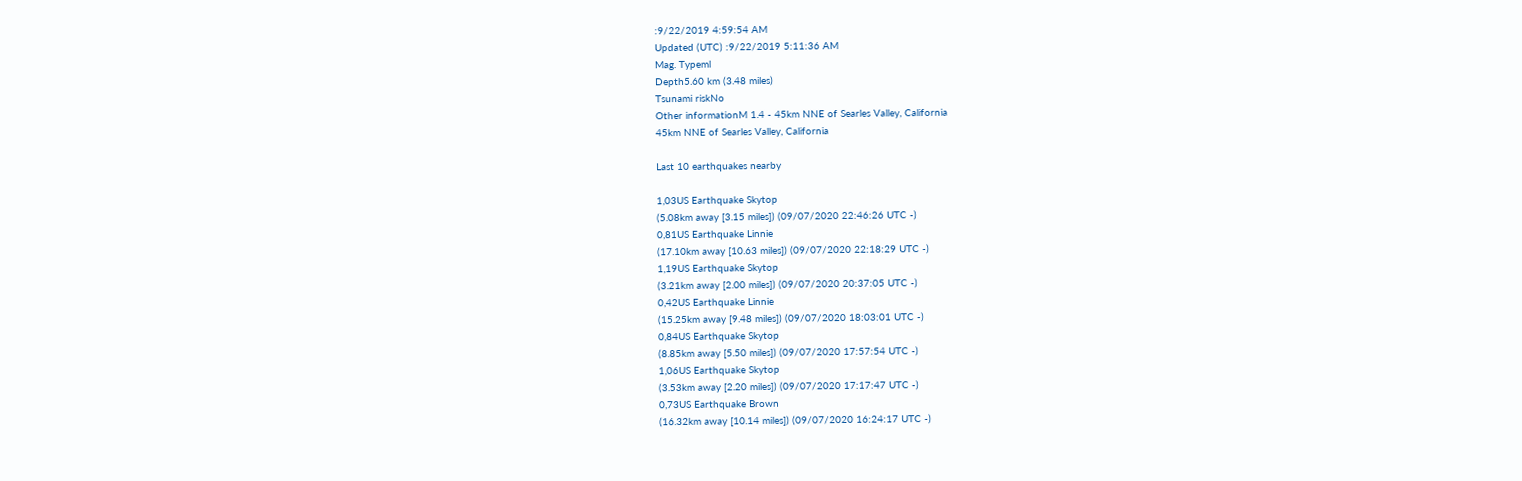:9/22/2019 4:59:54 AM
Updated (UTC) :9/22/2019 5:11:36 AM
Mag. Typeml
Depth5.60 km (3.48 miles)
Tsunami riskNo
Other informationM 1.4 - 45km NNE of Searles Valley, California
45km NNE of Searles Valley, California

Last 10 earthquakes nearby

1,03US Earthquake Skytop
(5.08km away [3.15 miles]) (09/07/2020 22:46:26 UTC -)
0,81US Earthquake Linnie
(17.10km away [10.63 miles]) (09/07/2020 22:18:29 UTC -)
1,19US Earthquake Skytop
(3.21km away [2.00 miles]) (09/07/2020 20:37:05 UTC -)
0,42US Earthquake Linnie
(15.25km away [9.48 miles]) (09/07/2020 18:03:01 UTC -)
0,84US Earthquake Skytop
(8.85km away [5.50 miles]) (09/07/2020 17:57:54 UTC -)
1,06US Earthquake Skytop
(3.53km away [2.20 miles]) (09/07/2020 17:17:47 UTC -)
0,73US Earthquake Brown
(16.32km away [10.14 miles]) (09/07/2020 16:24:17 UTC -)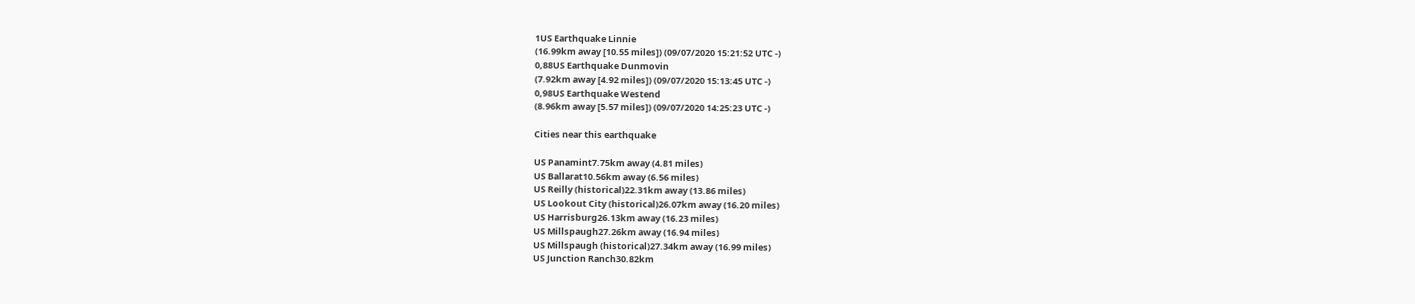1US Earthquake Linnie
(16.99km away [10.55 miles]) (09/07/2020 15:21:52 UTC -)
0,88US Earthquake Dunmovin
(7.92km away [4.92 miles]) (09/07/2020 15:13:45 UTC -)
0,98US Earthquake Westend
(8.96km away [5.57 miles]) (09/07/2020 14:25:23 UTC -)

Cities near this earthquake

US Panamint7.75km away (4.81 miles)
US Ballarat10.56km away (6.56 miles)
US Reilly (historical)22.31km away (13.86 miles)
US Lookout City (historical)26.07km away (16.20 miles)
US Harrisburg26.13km away (16.23 miles)
US Millspaugh27.26km away (16.94 miles)
US Millspaugh (historical)27.34km away (16.99 miles)
US Junction Ranch30.82km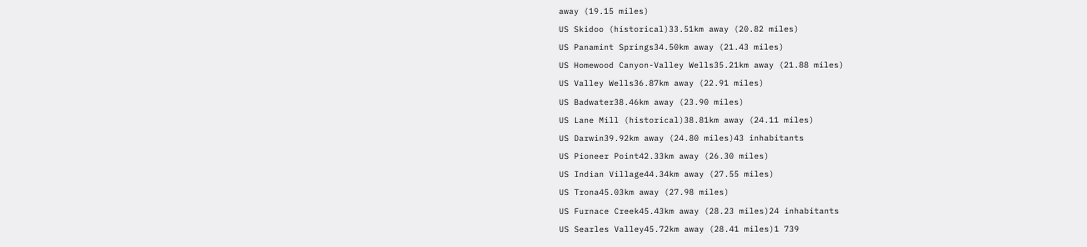away (19.15 miles)
US Skidoo (historical)33.51km away (20.82 miles)
US Panamint Springs34.50km away (21.43 miles)
US Homewood Canyon-Valley Wells35.21km away (21.88 miles)
US Valley Wells36.87km away (22.91 miles)
US Badwater38.46km away (23.90 miles)
US Lane Mill (historical)38.81km away (24.11 miles)
US Darwin39.92km away (24.80 miles)43 inhabitants
US Pioneer Point42.33km away (26.30 miles)
US Indian Village44.34km away (27.55 miles)
US Trona45.03km away (27.98 miles)
US Furnace Creek45.43km away (28.23 miles)24 inhabitants
US Searles Valley45.72km away (28.41 miles)1 739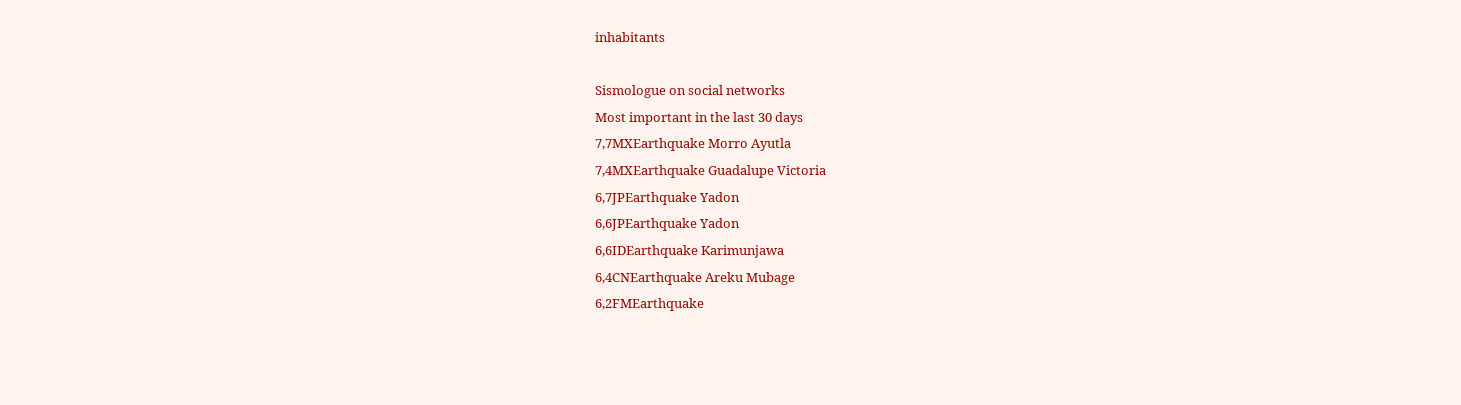inhabitants

Sismologue on social networks
Most important in the last 30 days
7,7MXEarthquake Morro Ayutla
7,4MXEarthquake Guadalupe Victoria
6,7JPEarthquake Yadon
6,6JPEarthquake Yadon
6,6IDEarthquake Karimunjawa
6,4CNEarthquake Areku Mubage
6,2FMEarthquake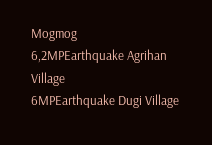Mogmog
6,2MPEarthquake Agrihan Village
6MPEarthquake Dugi Village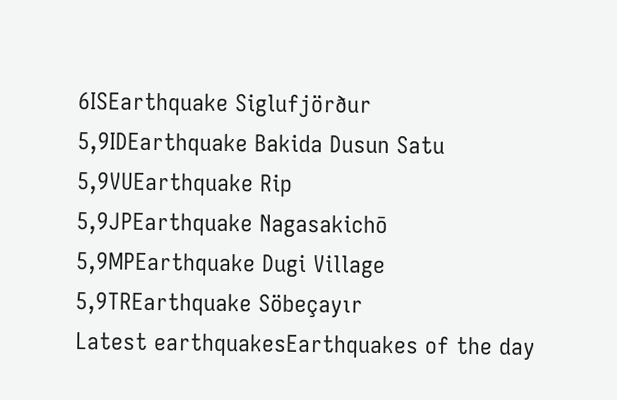6ISEarthquake Siglufjörður
5,9IDEarthquake Bakida Dusun Satu
5,9VUEarthquake Rip
5,9JPEarthquake Nagasakichō
5,9MPEarthquake Dugi Village
5,9TREarthquake Söbeçayır
Latest earthquakesEarthquakes of the day